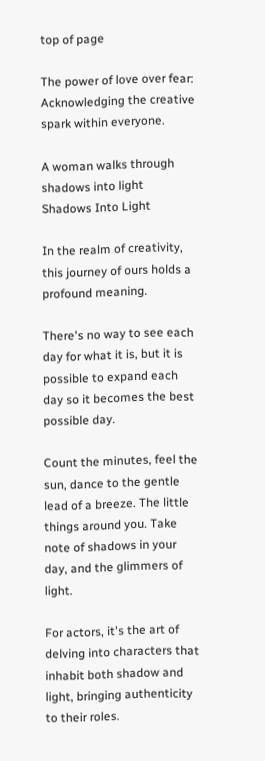top of page

The power of love over fear: Acknowledging the creative spark within everyone.

A woman walks through shadows into light
Shadows Into Light

In the realm of creativity, this journey of ours holds a profound meaning.

There's no way to see each day for what it is, but it is possible to expand each day so it becomes the best possible day.

Count the minutes, feel the sun, dance to the gentle lead of a breeze. The little things around you. Take note of shadows in your day, and the glimmers of light.

For actors, it's the art of delving into characters that inhabit both shadow and light, bringing authenticity to their roles.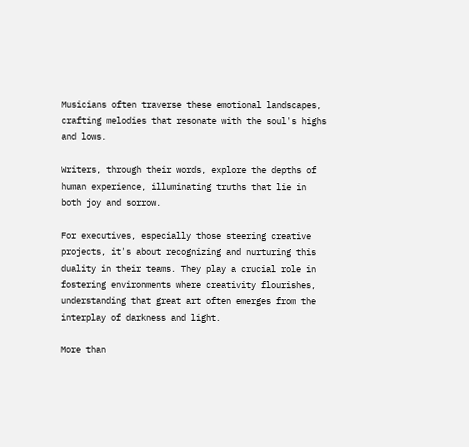Musicians often traverse these emotional landscapes, crafting melodies that resonate with the soul's highs and lows.

Writers, through their words, explore the depths of human experience, illuminating truths that lie in both joy and sorrow.

For executives, especially those steering creative projects, it's about recognizing and nurturing this duality in their teams. They play a crucial role in fostering environments where creativity flourishes, understanding that great art often emerges from the interplay of darkness and light.

More than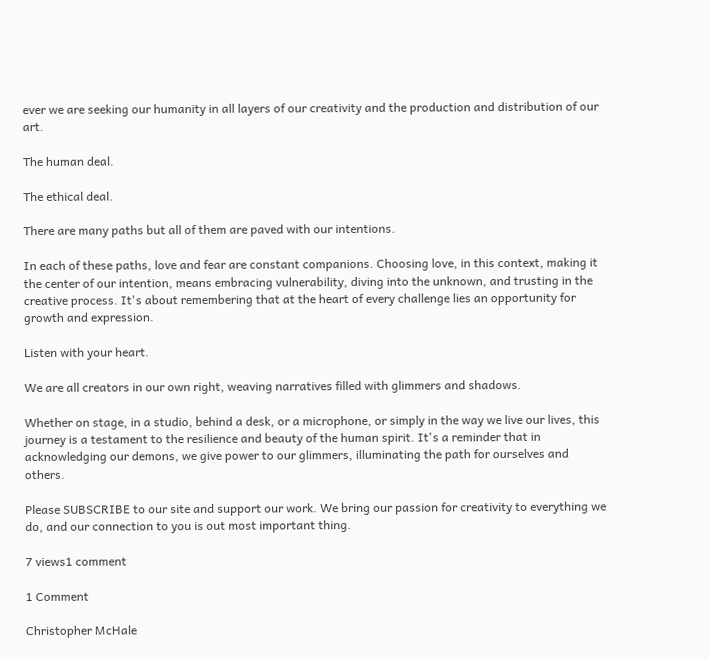ever we are seeking our humanity in all layers of our creativity and the production and distribution of our art.

The human deal.

The ethical deal.

There are many paths but all of them are paved with our intentions.

In each of these paths, love and fear are constant companions. Choosing love, in this context, making it the center of our intention, means embracing vulnerability, diving into the unknown, and trusting in the creative process. It's about remembering that at the heart of every challenge lies an opportunity for growth and expression.

Listen with your heart.

We are all creators in our own right, weaving narratives filled with glimmers and shadows.

Whether on stage, in a studio, behind a desk, or a microphone, or simply in the way we live our lives, this journey is a testament to the resilience and beauty of the human spirit. It's a reminder that in acknowledging our demons, we give power to our glimmers, illuminating the path for ourselves and others.

Please SUBSCRIBE to our site and support our work. We bring our passion for creativity to everything we do, and our connection to you is out most important thing.

7 views1 comment

1 Comment

Christopher McHale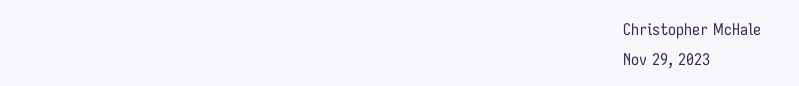Christopher McHale
Nov 29, 2023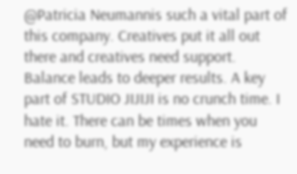@Patricia Neumannis such a vital part of this company. Creatives put it all out there and creatives need support. Balance leads to deeper results. A key part of STUDIO JIJIJI is no crunch time. I hate it. There can be times when you need to burn, but my experience is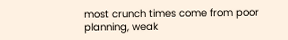most crunch times come from poor planning, weak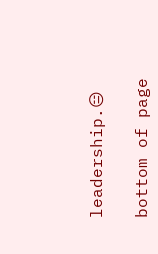leadership.😑

bottom of page